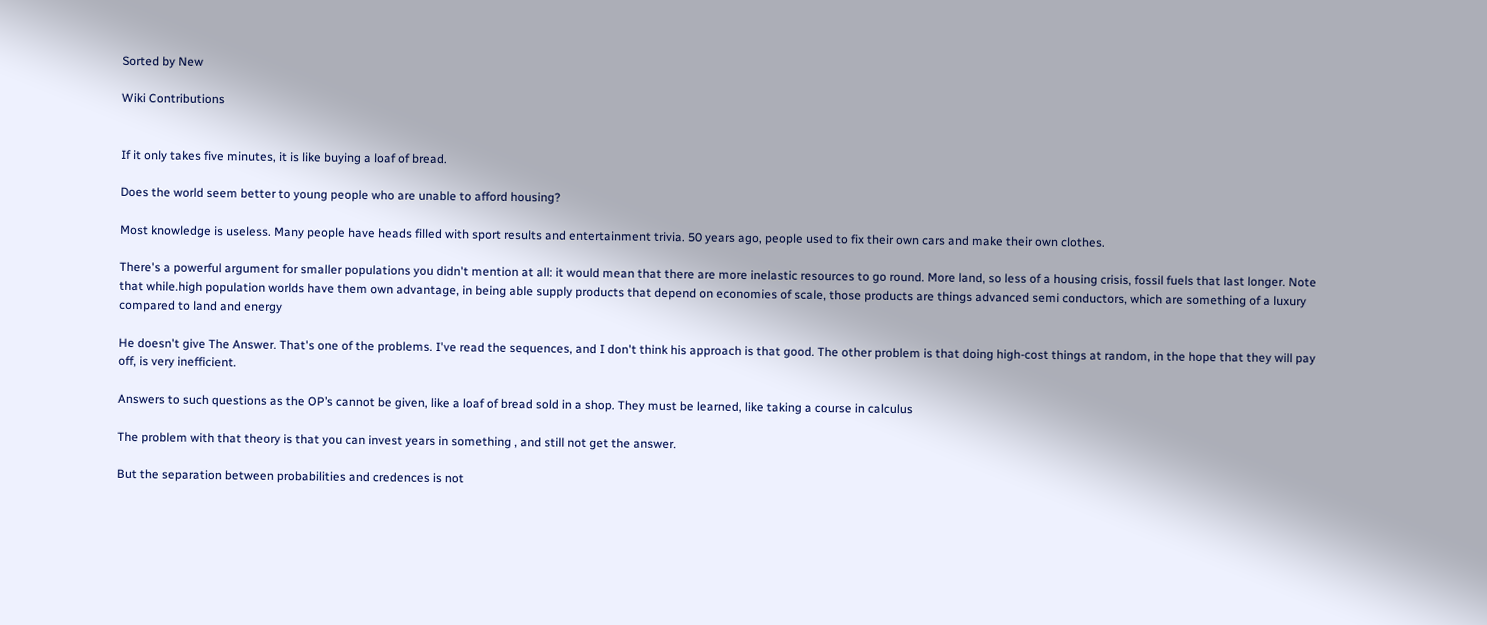Sorted by New

Wiki Contributions


If it only takes five minutes, it is like buying a loaf of bread.

Does the world seem better to young people who are unable to afford housing?

Most knowledge is useless. Many people have heads filled with sport results and entertainment trivia. 50 years ago, people used to fix their own cars and make their own clothes.

There's a powerful argument for smaller populations you didn't mention at all: it would mean that there are more inelastic resources to go round. More land, so less of a housing crisis, fossil fuels that last longer. Note that while.high population worlds have them own advantage, in being able supply products that depend on economies of scale, those products are things advanced semi conductors, which are something of a luxury compared to land and energy

He doesn't give The Answer. That's one of the problems. I've read the sequences, and I don't think his approach is that good. The other problem is that doing high-cost things at random, in the hope that they will pay off, is very inefficient.

Answers to such questions as the OP’s cannot be given, like a loaf of bread sold in a shop. They must be learned, like taking a course in calculus

The problem with that theory is that you can invest years in something , and still not get the answer.

But the separation between probabilities and credences is not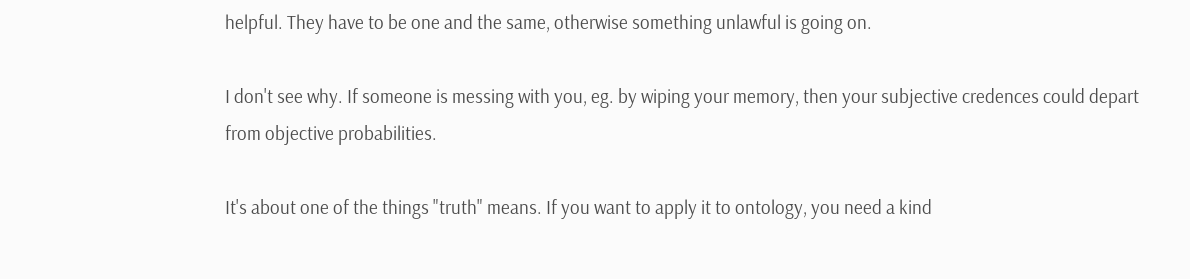helpful. They have to be one and the same, otherwise something unlawful is going on.

I don't see why. If someone is messing with you, eg. by wiping your memory, then your subjective credences could depart from objective probabilities.

It's about one of the things "truth" means. If you want to apply it to ontology, you need a kind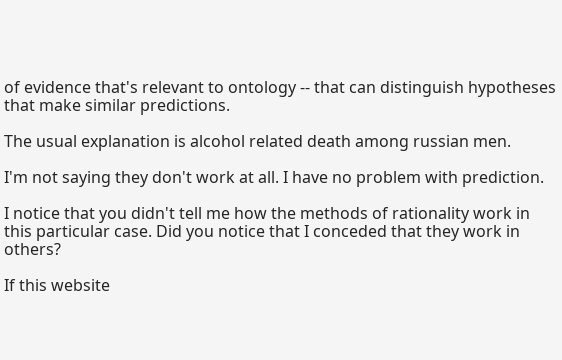of evidence that's relevant to ontology -- that can distinguish hypotheses that make similar predictions.

The usual explanation is alcohol related death among russian men.

I'm not saying they don't work at all. I have no problem with prediction.

I notice that you didn't tell me how the methods of rationality work in this particular case. Did you notice that I conceded that they work in others?

If this website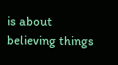is about believing things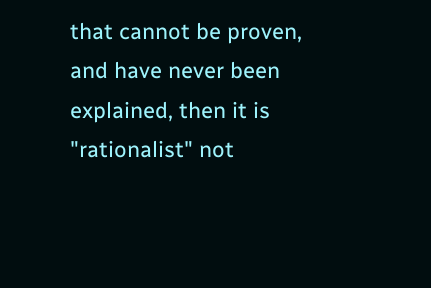that cannot be proven, and have never been explained, then it is "rationalist" not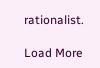rationalist.

Load More